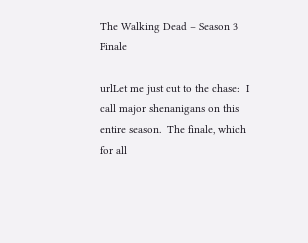The Walking Dead – Season 3 Finale

urlLet me just cut to the chase:  I call major shenanigans on this entire season.  The finale, which for all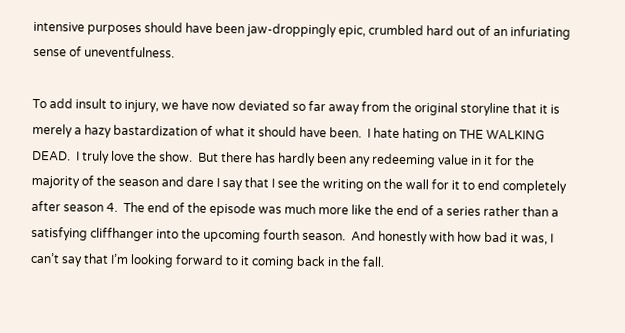intensive purposes should have been jaw-droppingly epic, crumbled hard out of an infuriating sense of uneventfulness.

To add insult to injury, we have now deviated so far away from the original storyline that it is merely a hazy bastardization of what it should have been.  I hate hating on THE WALKING DEAD.  I truly love the show.  But there has hardly been any redeeming value in it for the majority of the season and dare I say that I see the writing on the wall for it to end completely after season 4.  The end of the episode was much more like the end of a series rather than a satisfying cliffhanger into the upcoming fourth season.  And honestly with how bad it was, I can’t say that I’m looking forward to it coming back in the fall.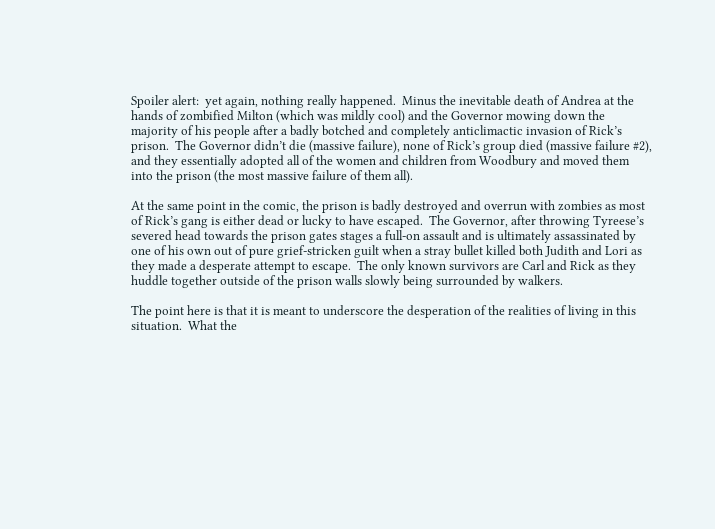Spoiler alert:  yet again, nothing really happened.  Minus the inevitable death of Andrea at the hands of zombified Milton (which was mildly cool) and the Governor mowing down the majority of his people after a badly botched and completely anticlimactic invasion of Rick’s prison.  The Governor didn’t die (massive failure), none of Rick’s group died (massive failure #2), and they essentially adopted all of the women and children from Woodbury and moved them into the prison (the most massive failure of them all).

At the same point in the comic, the prison is badly destroyed and overrun with zombies as most of Rick’s gang is either dead or lucky to have escaped.  The Governor, after throwing Tyreese’s severed head towards the prison gates stages a full-on assault and is ultimately assassinated by one of his own out of pure grief-stricken guilt when a stray bullet killed both Judith and Lori as they made a desperate attempt to escape.  The only known survivors are Carl and Rick as they huddle together outside of the prison walls slowly being surrounded by walkers.

The point here is that it is meant to underscore the desperation of the realities of living in this situation.  What the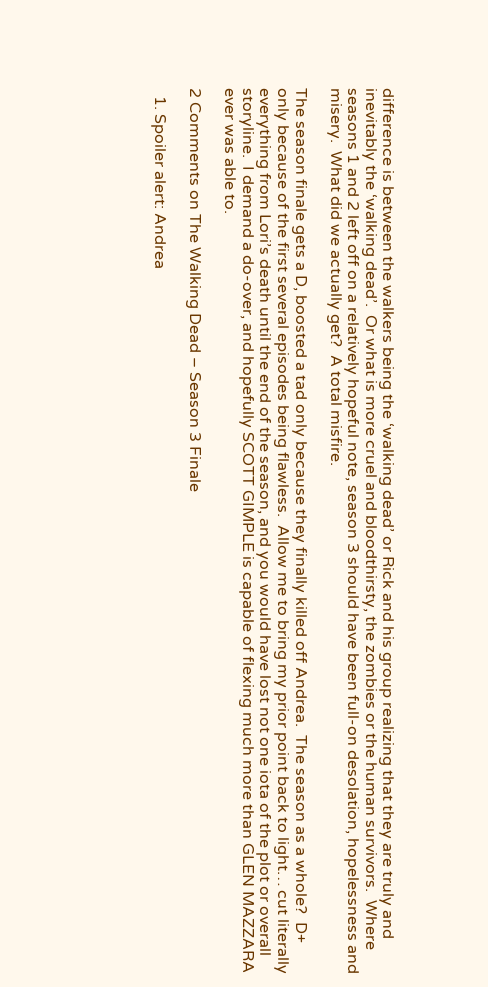difference is between the walkers being the ‘walking dead’ or Rick and his group realizing that they are truly and inevitably the ‘walking dead’.  Or what is more cruel and bloodthirsty, the zombies or the human survivors.  Where seasons 1 and 2 left off on a relatively hopeful note, season 3 should have been full-on desolation, hopelessness and misery.  What did we actually get?  A total misfire.

The season finale gets a D, boosted a tad only because they finally killed off Andrea.  The season as a whole?  D+ only because of the first several episodes being flawless.  Allow me to bring my prior point back to light… cut literally everything from Lori’s death until the end of the season, and you would have lost not one iota of the plot or overall storyline.  I demand a do-over, and hopefully SCOTT GIMPLE is capable of flexing much more than GLEN MAZZARA ever was able to.

2 Comments on The Walking Dead – Season 3 Finale

  1. Spoiler alert: Andrea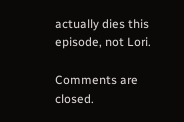actually dies this episode, not Lori.

Comments are closed.